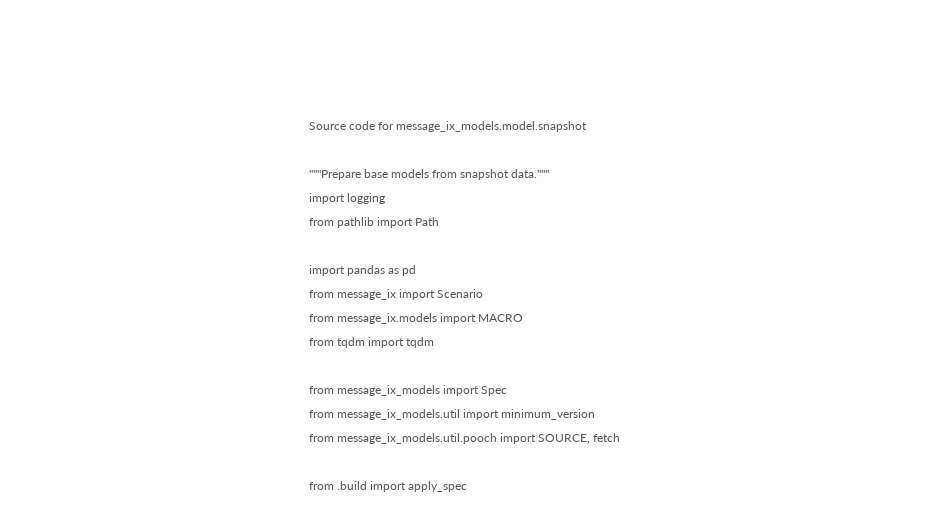Source code for message_ix_models.model.snapshot

"""Prepare base models from snapshot data."""
import logging
from pathlib import Path

import pandas as pd
from message_ix import Scenario
from message_ix.models import MACRO
from tqdm import tqdm

from message_ix_models import Spec
from message_ix_models.util import minimum_version
from message_ix_models.util.pooch import SOURCE, fetch

from .build import apply_spec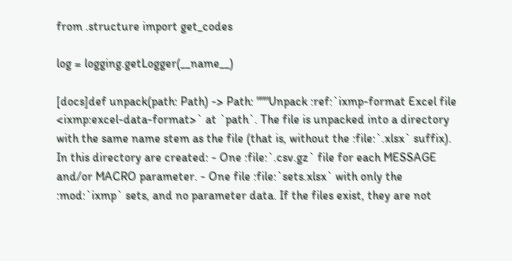from .structure import get_codes

log = logging.getLogger(__name__)

[docs]def unpack(path: Path) -> Path: """Unpack :ref:`ixmp-format Excel file <ixmp:excel-data-format>` at `path`. The file is unpacked into a directory with the same name stem as the file (that is, without the :file:`.xlsx` suffix). In this directory are created: - One :file:`.csv.gz` file for each MESSAGE and/or MACRO parameter. - One file :file:`sets.xlsx` with only the :mod:`ixmp` sets, and no parameter data. If the files exist, they are not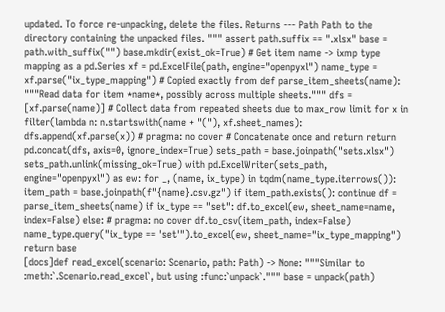updated. To force re-unpacking, delete the files. Returns --- Path Path to the directory containing the unpacked files. """ assert path.suffix == ".xlsx" base = path.with_suffix("") base.mkdir(exist_ok=True) # Get item name -> ixmp type mapping as a pd.Series xf = pd.ExcelFile(path, engine="openpyxl") name_type = xf.parse("ix_type_mapping") # Copied exactly from def parse_item_sheets(name): """Read data for item *name*, possibly across multiple sheets.""" dfs = [xf.parse(name)] # Collect data from repeated sheets due to max_row limit for x in filter(lambda n: n.startswith(name + "("), xf.sheet_names): dfs.append(xf.parse(x)) # pragma: no cover # Concatenate once and return return pd.concat(dfs, axis=0, ignore_index=True) sets_path = base.joinpath("sets.xlsx") sets_path.unlink(missing_ok=True) with pd.ExcelWriter(sets_path, engine="openpyxl") as ew: for _, (name, ix_type) in tqdm(name_type.iterrows()): item_path = base.joinpath(f"{name}.csv.gz") if item_path.exists(): continue df = parse_item_sheets(name) if ix_type == "set": df.to_excel(ew, sheet_name=name, index=False) else: # pragma: no cover df.to_csv(item_path, index=False) name_type.query("ix_type == 'set'").to_excel(ew, sheet_name="ix_type_mapping") return base
[docs]def read_excel(scenario: Scenario, path: Path) -> None: """Similar to :meth:`.Scenario.read_excel`, but using :func:`unpack`.""" base = unpack(path)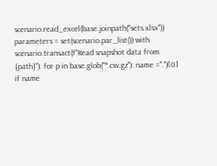scenario.read_excel(base.joinpath("sets.xlsx")) parameters = set(scenario.par_list()) with scenario.transact(f"Read snapshot data from {path}"): for p in base.glob("*.csv.gz"): name =".")[0] if name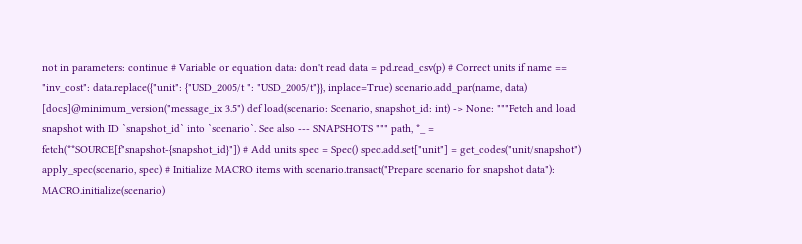not in parameters: continue # Variable or equation data: don't read data = pd.read_csv(p) # Correct units if name == "inv_cost": data.replace({"unit": {"USD_2005/t ": "USD_2005/t"}}, inplace=True) scenario.add_par(name, data)
[docs]@minimum_version("message_ix 3.5") def load(scenario: Scenario, snapshot_id: int) -> None: """Fetch and load snapshot with ID `snapshot_id` into `scenario`. See also --- SNAPSHOTS """ path, *_ = fetch(**SOURCE[f"snapshot-{snapshot_id}"]) # Add units spec = Spec() spec.add.set["unit"] = get_codes("unit/snapshot") apply_spec(scenario, spec) # Initialize MACRO items with scenario.transact("Prepare scenario for snapshot data"): MACRO.initialize(scenario)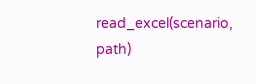read_excel(scenario, path)